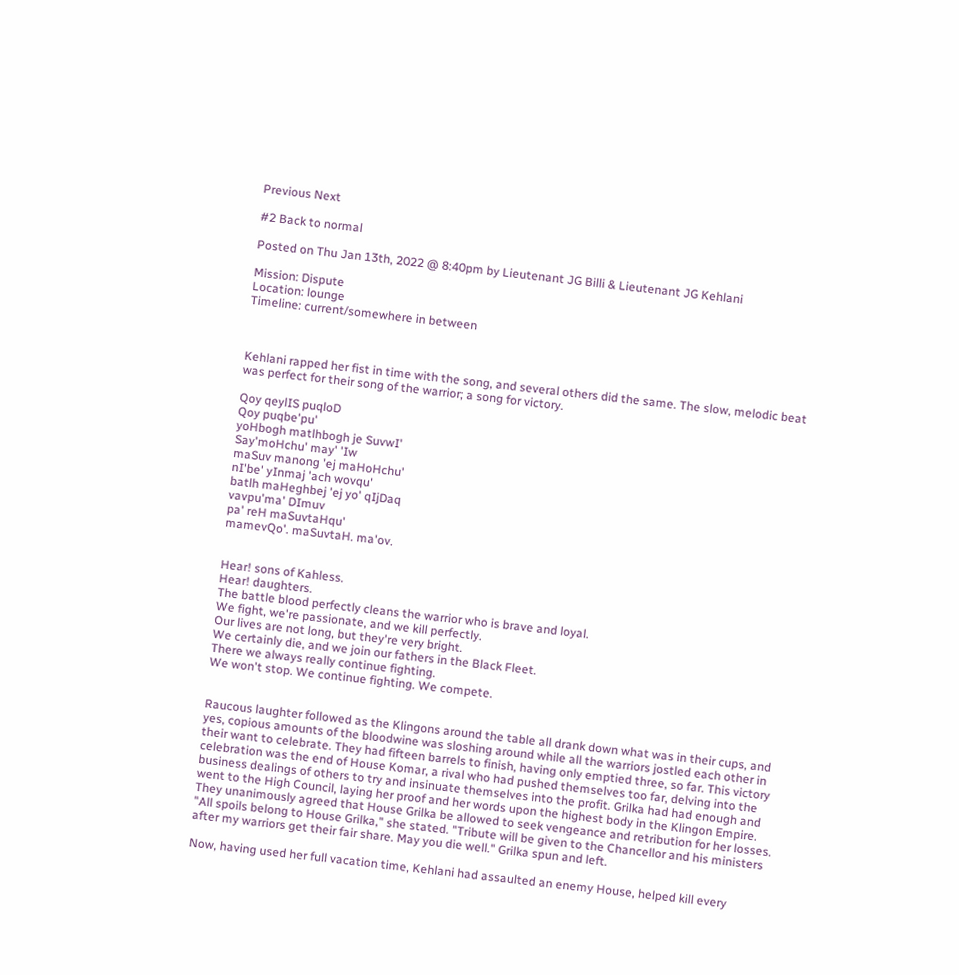Previous Next

#2 Back to normal

Posted on Thu Jan 13th, 2022 @ 8:40pm by Lieutenant JG Billi & Lieutenant JG Kehlani

Mission: Dispute
Location: lounge
Timeline: current/somewhere in between



Kehlani rapped her fist in time with the song, and several others did the same. The slow, melodic beat was perfect for their song of the warrior; a song for victory.

Qoy qeylIS puqloD
Qoy puqbe'pu'
yoHbogh matlhbogh je SuvwI'
Say'moHchu' may' 'Iw
maSuv manong 'ej maHoHchu'
nI'be' yInmaj 'ach wovqu'
batlh maHeghbej 'ej yo' qIjDaq
vavpu'ma' DImuv
pa' reH maSuvtaHqu'
mamevQo'. maSuvtaH. ma'ov.


Hear! sons of Kahless.
Hear! daughters.
The battle blood perfectly cleans the warrior who is brave and loyal.
We fight, we're passionate, and we kill perfectly.
Our lives are not long, but they're very bright.
We certainly die, and we join our fathers in the Black Fleet.
There we always really continue fighting.
We won't stop. We continue fighting. We compete.


Raucous laughter followed as the Klingons around the table all drank down what was in their cups, and yes, copious amounts of the bloodwine was sloshing around while all the warriors jostled each other in their want to celebrate. They had fifteen barrels to finish, having only emptied three, so far. This victory celebration was the end of House Komar, a rival who had pushed themselves too far, delving into the business dealings of others to try and insinuate themselves into the profit. Grilka had had enough and went to the High Council, laying her proof and her words upon the highest body in the Klingon Empire. They unanimously agreed that House Grilka be allowed to seek vengeance and retribution for her losses. "All spoils belong to House Grilka," she stated. "Tribute will be given to the Chancellor and his ministers after my warriors get their fair share. May you die well." Grilka spun and left.

Now, having used her full vacation time, Kehlani had assaulted an enemy House, helped kill every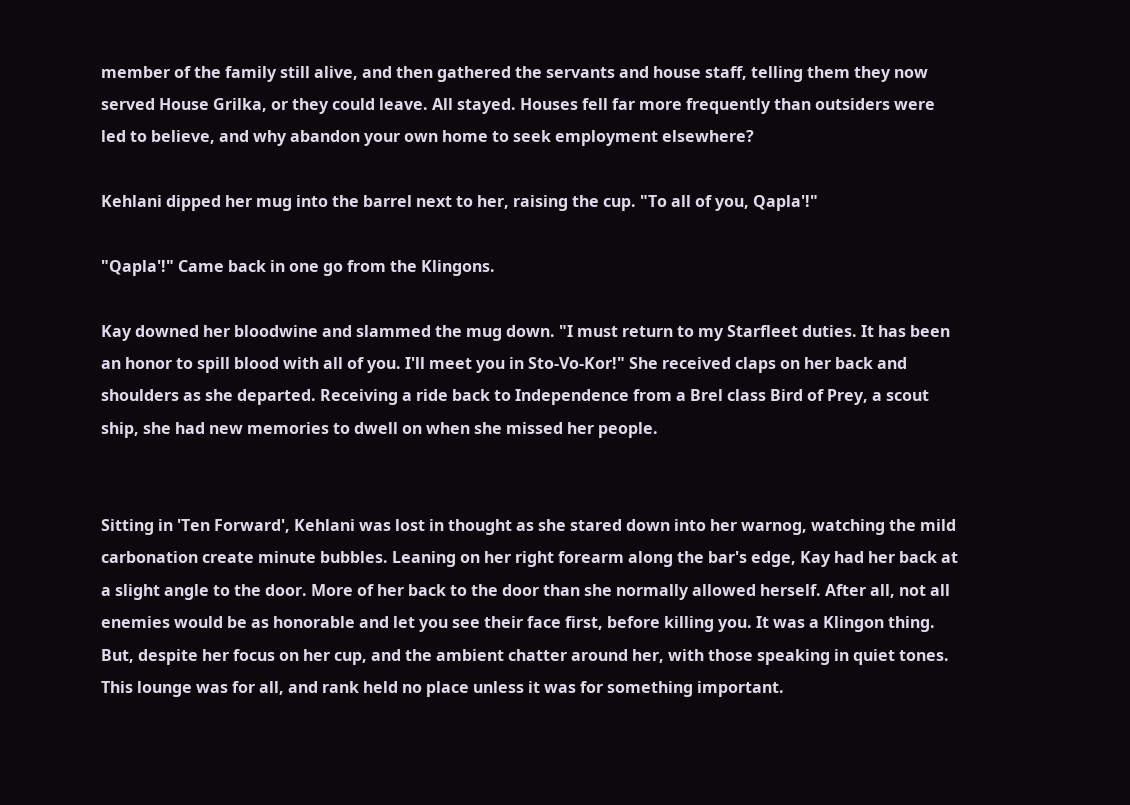member of the family still alive, and then gathered the servants and house staff, telling them they now served House Grilka, or they could leave. All stayed. Houses fell far more frequently than outsiders were led to believe, and why abandon your own home to seek employment elsewhere?

Kehlani dipped her mug into the barrel next to her, raising the cup. "To all of you, Qapla'!"

"Qapla'!" Came back in one go from the Klingons.

Kay downed her bloodwine and slammed the mug down. "I must return to my Starfleet duties. It has been an honor to spill blood with all of you. I'll meet you in Sto-Vo-Kor!" She received claps on her back and shoulders as she departed. Receiving a ride back to Independence from a Brel class Bird of Prey, a scout ship, she had new memories to dwell on when she missed her people.


Sitting in 'Ten Forward', Kehlani was lost in thought as she stared down into her warnog, watching the mild carbonation create minute bubbles. Leaning on her right forearm along the bar's edge, Kay had her back at a slight angle to the door. More of her back to the door than she normally allowed herself. After all, not all enemies would be as honorable and let you see their face first, before killing you. It was a Klingon thing. But, despite her focus on her cup, and the ambient chatter around her, with those speaking in quiet tones. This lounge was for all, and rank held no place unless it was for something important.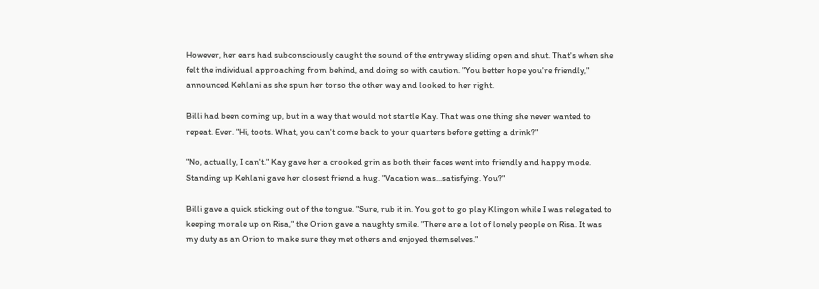However, her ears had subconsciously caught the sound of the entryway sliding open and shut. That's when she felt the individual approaching from behind, and doing so with caution. "You better hope you're friendly," announced Kehlani as she spun her torso the other way and looked to her right.

Billi had been coming up, but in a way that would not startle Kay. That was one thing she never wanted to repeat. Ever. "Hi, toots. What, you can't come back to your quarters before getting a drink?"

"No, actually, I can't." Kay gave her a crooked grin as both their faces went into friendly and happy mode. Standing up Kehlani gave her closest friend a hug. "Vacation was...satisfying. You?"

Billi gave a quick sticking out of the tongue. "Sure, rub it in. You got to go play Klingon while I was relegated to keeping morale up on Risa," the Orion gave a naughty smile. "There are a lot of lonely people on Risa. It was my duty as an Orion to make sure they met others and enjoyed themselves."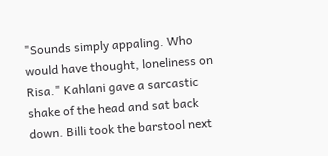"Sounds simply appaling. Who would have thought, loneliness on Risa." Kahlani gave a sarcastic shake of the head and sat back down. Billi took the barstool next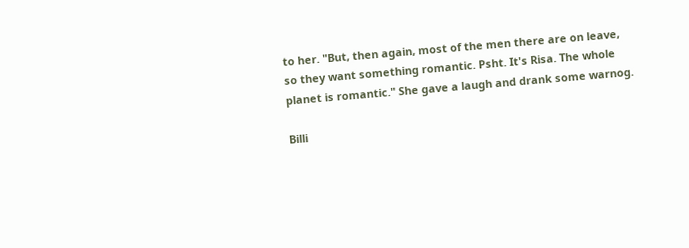to her. "But, then again, most of the men there are on leave, so they want something romantic. Psht. It's Risa. The whole planet is romantic." She gave a laugh and drank some warnog.

Billi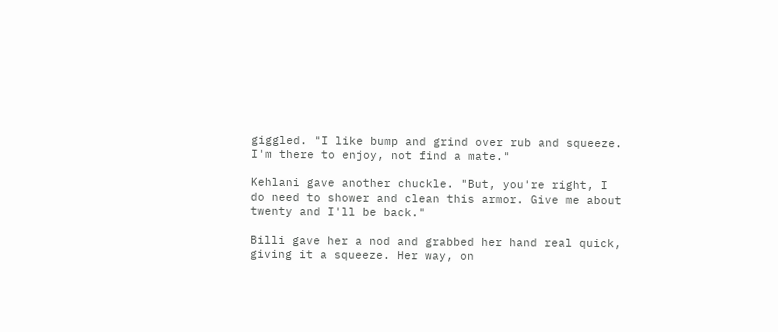giggled. "I like bump and grind over rub and squeeze. I'm there to enjoy, not find a mate."

Kehlani gave another chuckle. "But, you're right, I do need to shower and clean this armor. Give me about twenty and I'll be back."

Billi gave her a nod and grabbed her hand real quick, giving it a squeeze. Her way, on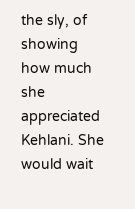the sly, of showing how much she appreciated Kehlani. She would wait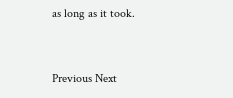as long as it took.



Previous Next